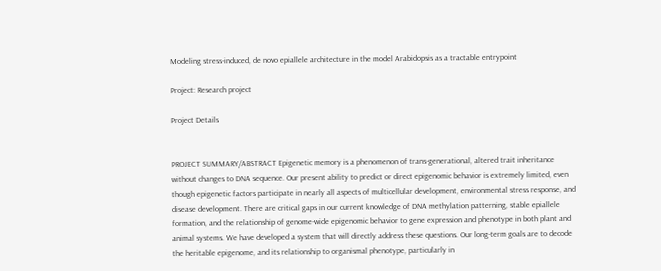Modeling stress-induced, de novo epiallele architecture in the model Arabidopsis as a tractable entrypoint

Project: Research project

Project Details


PROJECT SUMMARY/ABSTRACT Epigenetic memory is a phenomenon of trans-generational, altered trait inheritance without changes to DNA sequence. Our present ability to predict or direct epigenomic behavior is extremely limited, even though epigenetic factors participate in nearly all aspects of multicellular development, environmental stress response, and disease development. There are critical gaps in our current knowledge of DNA methylation patterning, stable epiallele formation, and the relationship of genome-wide epigenomic behavior to gene expression and phenotype in both plant and animal systems. We have developed a system that will directly address these questions. Our long-term goals are to decode the heritable epigenome, and its relationship to organismal phenotype, particularly in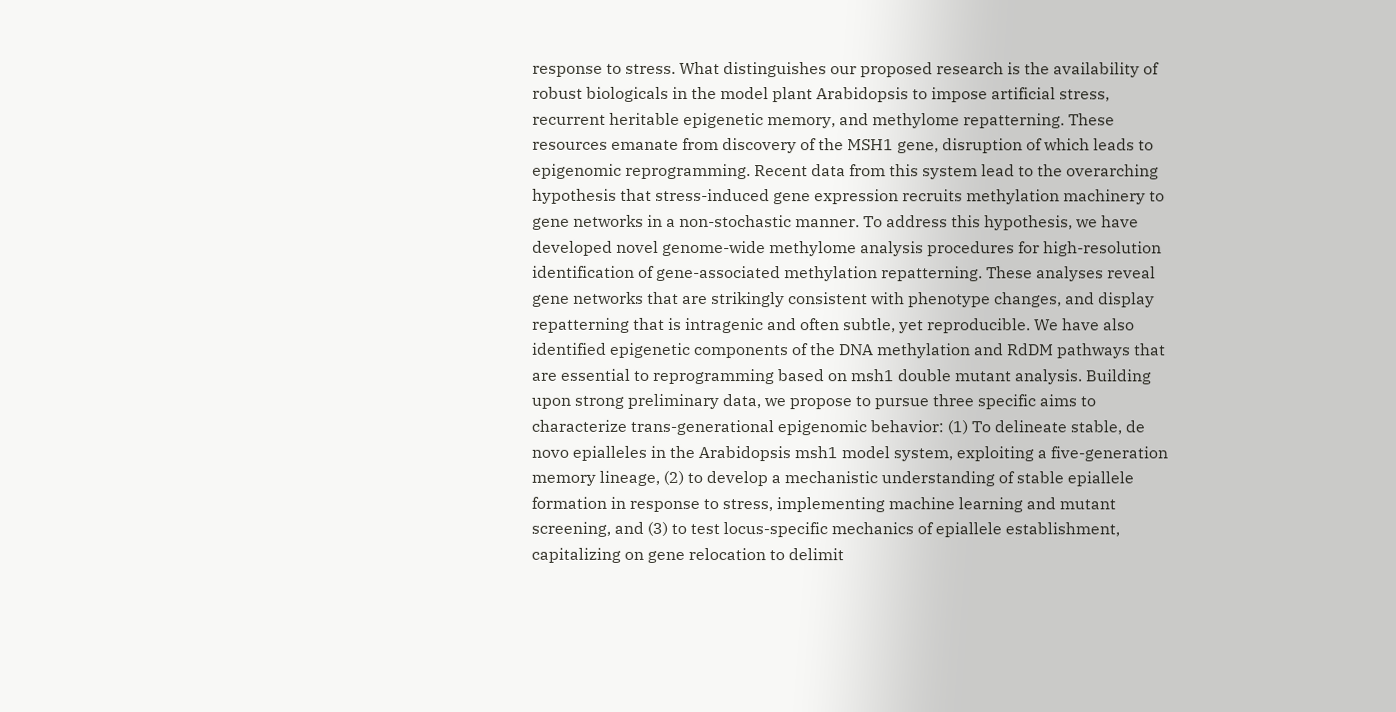response to stress. What distinguishes our proposed research is the availability of robust biologicals in the model plant Arabidopsis to impose artificial stress, recurrent heritable epigenetic memory, and methylome repatterning. These resources emanate from discovery of the MSH1 gene, disruption of which leads to epigenomic reprogramming. Recent data from this system lead to the overarching hypothesis that stress-induced gene expression recruits methylation machinery to gene networks in a non-stochastic manner. To address this hypothesis, we have developed novel genome-wide methylome analysis procedures for high-resolution identification of gene-associated methylation repatterning. These analyses reveal gene networks that are strikingly consistent with phenotype changes, and display repatterning that is intragenic and often subtle, yet reproducible. We have also identified epigenetic components of the DNA methylation and RdDM pathways that are essential to reprogramming based on msh1 double mutant analysis. Building upon strong preliminary data, we propose to pursue three specific aims to characterize trans-generational epigenomic behavior: (1) To delineate stable, de novo epialleles in the Arabidopsis msh1 model system, exploiting a five-generation memory lineage, (2) to develop a mechanistic understanding of stable epiallele formation in response to stress, implementing machine learning and mutant screening, and (3) to test locus-specific mechanics of epiallele establishment, capitalizing on gene relocation to delimit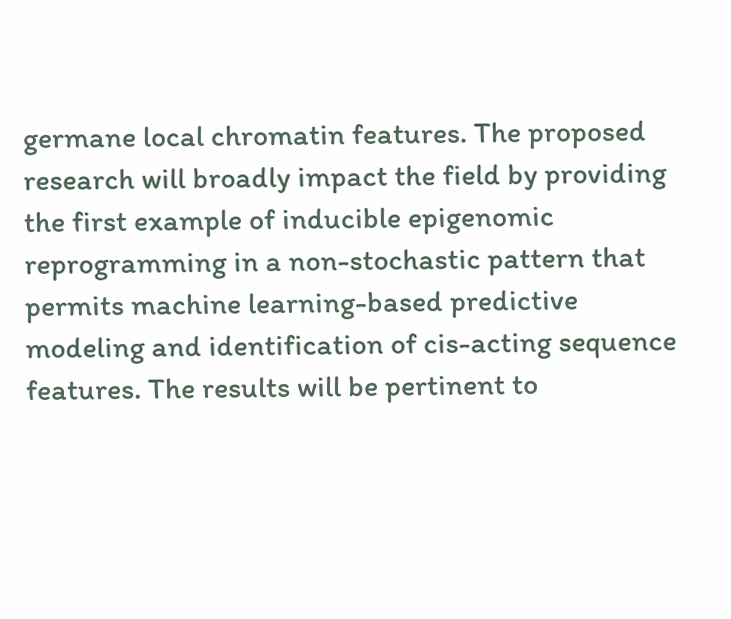germane local chromatin features. The proposed research will broadly impact the field by providing the first example of inducible epigenomic reprogramming in a non-stochastic pattern that permits machine learning-based predictive modeling and identification of cis-acting sequence features. The results will be pertinent to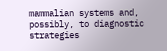mammalian systems and, possibly, to diagnostic strategies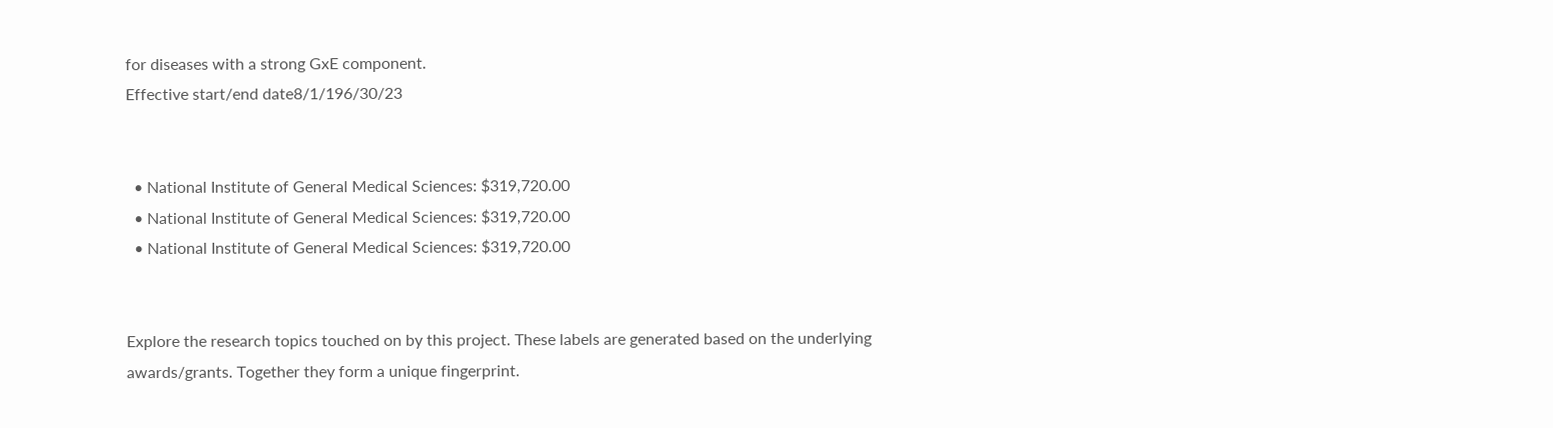for diseases with a strong GxE component.
Effective start/end date8/1/196/30/23


  • National Institute of General Medical Sciences: $319,720.00
  • National Institute of General Medical Sciences: $319,720.00
  • National Institute of General Medical Sciences: $319,720.00


Explore the research topics touched on by this project. These labels are generated based on the underlying awards/grants. Together they form a unique fingerprint.